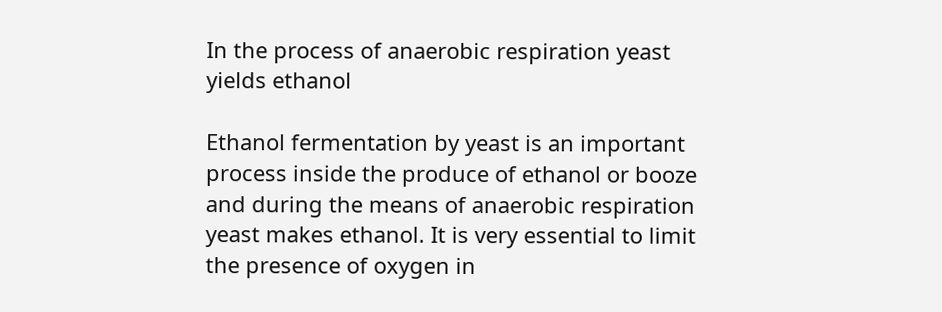In the process of anaerobic respiration yeast yields ethanol

Ethanol fermentation by yeast is an important process inside the produce of ethanol or booze and during the means of anaerobic respiration yeast makes ethanol. It is very essential to limit the presence of oxygen in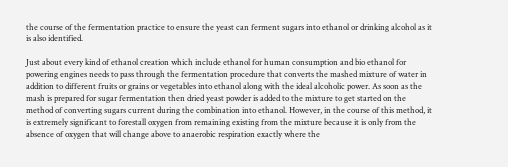the course of the fermentation practice to ensure the yeast can ferment sugars into ethanol or drinking alcohol as it is also identified.

Just about every kind of ethanol creation which include ethanol for human consumption and bio ethanol for powering engines needs to pass through the fermentation procedure that converts the mashed mixture of water in addition to different fruits or grains or vegetables into ethanol along with the ideal alcoholic power. As soon as the mash is prepared for sugar fermentation then dried yeast powder is added to the mixture to get started on the method of converting sugars current during the combination into ethanol. However, in the course of this method, it is extremely significant to forestall oxygen from remaining existing from the mixture because it is only from the absence of oxygen that will change above to anaerobic respiration exactly where the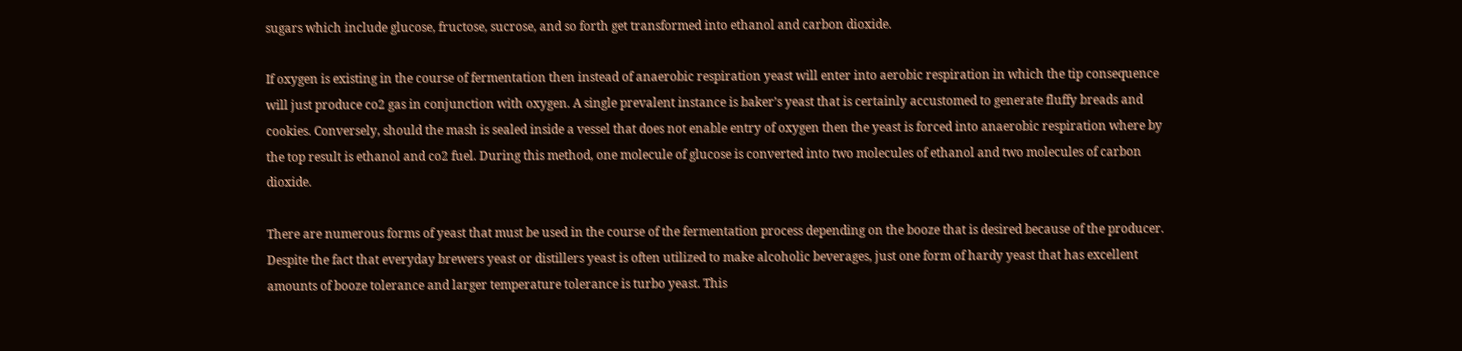sugars which include glucose, fructose, sucrose, and so forth get transformed into ethanol and carbon dioxide.

If oxygen is existing in the course of fermentation then instead of anaerobic respiration yeast will enter into aerobic respiration in which the tip consequence will just produce co2 gas in conjunction with oxygen. A single prevalent instance is baker’s yeast that is certainly accustomed to generate fluffy breads and cookies. Conversely, should the mash is sealed inside a vessel that does not enable entry of oxygen then the yeast is forced into anaerobic respiration where by the top result is ethanol and co2 fuel. During this method, one molecule of glucose is converted into two molecules of ethanol and two molecules of carbon dioxide.

There are numerous forms of yeast that must be used in the course of the fermentation process depending on the booze that is desired because of the producer. Despite the fact that everyday brewers yeast or distillers yeast is often utilized to make alcoholic beverages, just one form of hardy yeast that has excellent amounts of booze tolerance and larger temperature tolerance is turbo yeast. This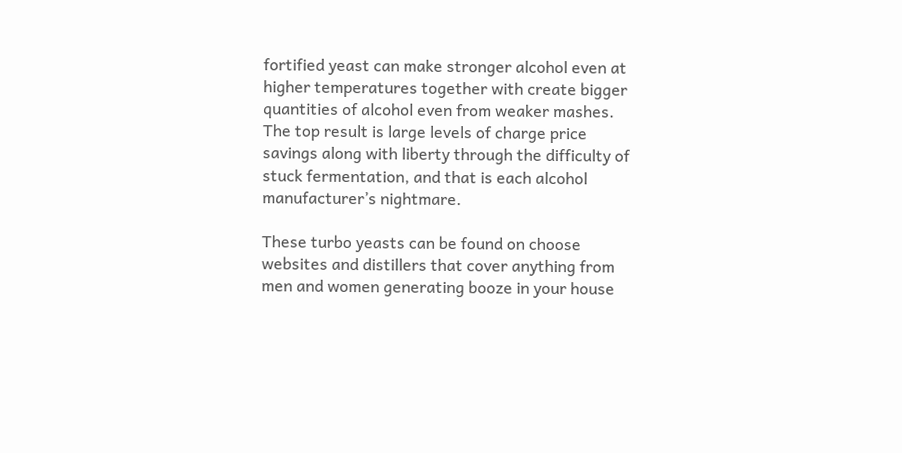fortified yeast can make stronger alcohol even at higher temperatures together with create bigger quantities of alcohol even from weaker mashes. The top result is large levels of charge price savings along with liberty through the difficulty of stuck fermentation, and that is each alcohol manufacturer’s nightmare.

These turbo yeasts can be found on choose websites and distillers that cover anything from men and women generating booze in your house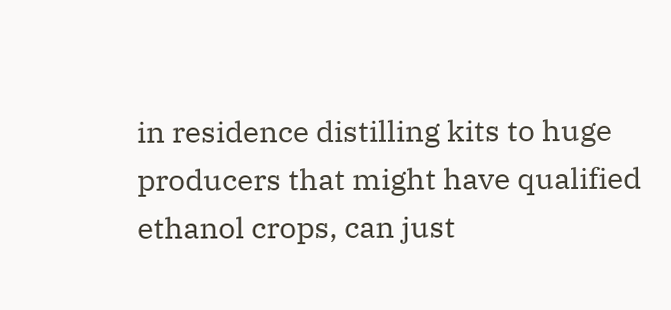in residence distilling kits to huge producers that might have qualified ethanol crops, can just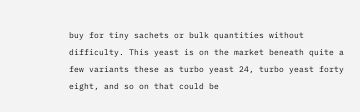buy for tiny sachets or bulk quantities without difficulty. This yeast is on the market beneath quite a few variants these as turbo yeast 24, turbo yeast forty eight, and so on that could be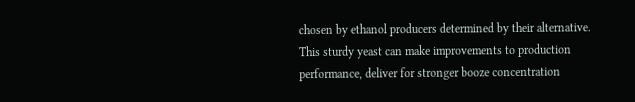chosen by ethanol producers determined by their alternative. This sturdy yeast can make improvements to production performance, deliver for stronger booze concentration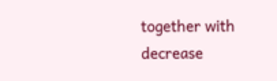together with decrease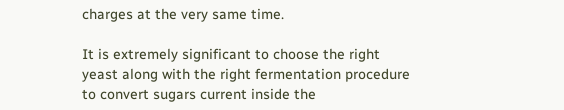charges at the very same time.

It is extremely significant to choose the right yeast along with the right fermentation procedure to convert sugars current inside the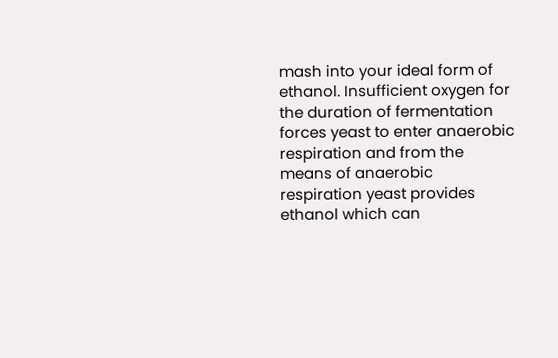mash into your ideal form of ethanol. Insufficient oxygen for the duration of fermentation forces yeast to enter anaerobic respiration and from the means of anaerobic respiration yeast provides ethanol which can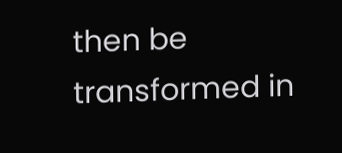then be transformed in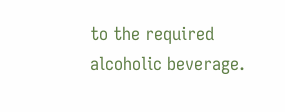to the required alcoholic beverage.